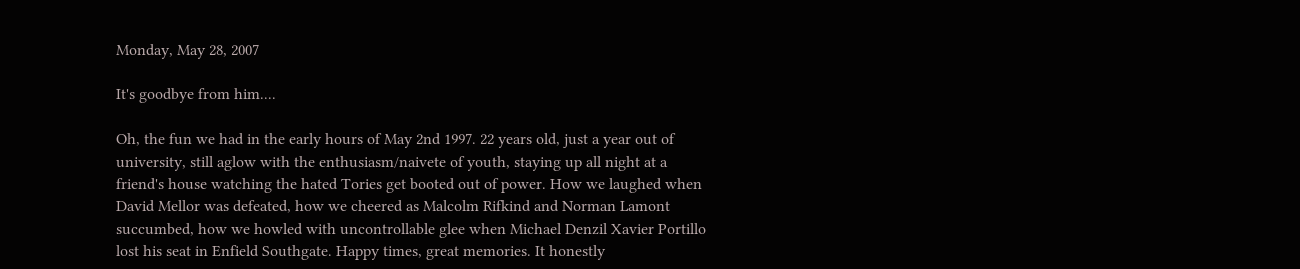Monday, May 28, 2007

It's goodbye from him....

Oh, the fun we had in the early hours of May 2nd 1997. 22 years old, just a year out of university, still aglow with the enthusiasm/naivete of youth, staying up all night at a friend's house watching the hated Tories get booted out of power. How we laughed when David Mellor was defeated, how we cheered as Malcolm Rifkind and Norman Lamont succumbed, how we howled with uncontrollable glee when Michael Denzil Xavier Portillo lost his seat in Enfield Southgate. Happy times, great memories. It honestly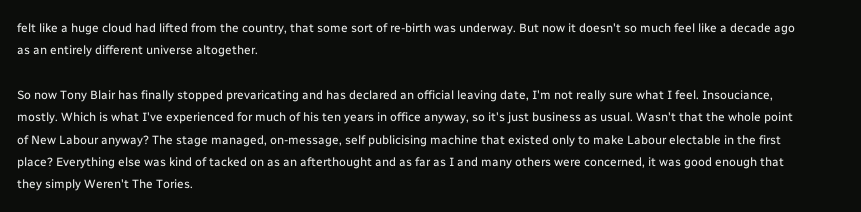felt like a huge cloud had lifted from the country, that some sort of re-birth was underway. But now it doesn't so much feel like a decade ago as an entirely different universe altogether.

So now Tony Blair has finally stopped prevaricating and has declared an official leaving date, I'm not really sure what I feel. Insouciance, mostly. Which is what I've experienced for much of his ten years in office anyway, so it's just business as usual. Wasn't that the whole point of New Labour anyway? The stage managed, on-message, self publicising machine that existed only to make Labour electable in the first place? Everything else was kind of tacked on as an afterthought and as far as I and many others were concerned, it was good enough that they simply Weren't The Tories.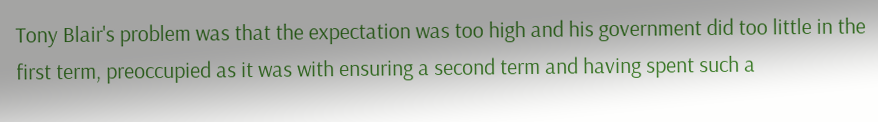Tony Blair's problem was that the expectation was too high and his government did too little in the first term, preoccupied as it was with ensuring a second term and having spent such a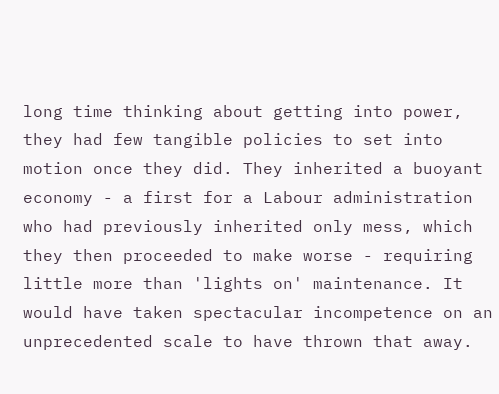long time thinking about getting into power, they had few tangible policies to set into motion once they did. They inherited a buoyant economy - a first for a Labour administration who had previously inherited only mess, which they then proceeded to make worse - requiring little more than 'lights on' maintenance. It would have taken spectacular incompetence on an unprecedented scale to have thrown that away.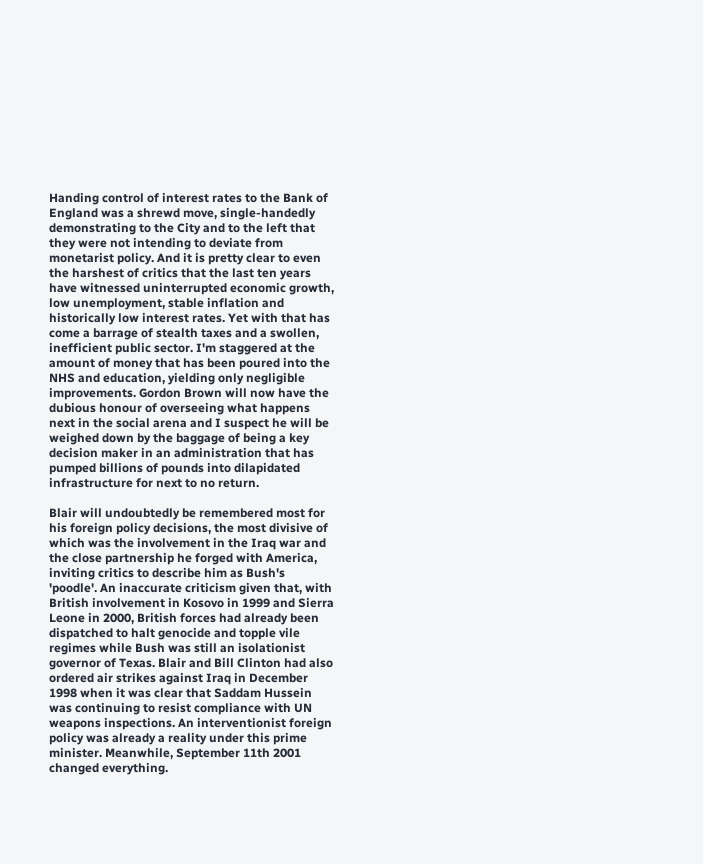Handing control of interest rates to the Bank of England was a shrewd move, single-handedly demonstrating to the City and to the left that they were not intending to deviate from monetarist policy. And it is pretty clear to even the harshest of critics that the last ten years have witnessed uninterrupted economic growth, low unemployment, stable inflation and historically low interest rates. Yet with that has come a barrage of stealth taxes and a swollen, inefficient public sector. I'm staggered at the amount of money that has been poured into the NHS and education, yielding only negligible improvements. Gordon Brown will now have the dubious honour of overseeing what happens next in the social arena and I suspect he will be weighed down by the baggage of being a key decision maker in an administration that has pumped billions of pounds into dilapidated infrastructure for next to no return.

Blair will undoubtedly be remembered most for his foreign policy decisions, the most divisive of which was the involvement in the Iraq war and the close partnership he forged with America, inviting critics to describe him as Bush's 'poodle'. An inaccurate criticism given that, with British involvement in Kosovo in 1999 and Sierra Leone in 2000, British forces had already been dispatched to halt genocide and topple vile regimes while Bush was still an isolationist governor of Texas. Blair and Bill Clinton had also ordered air strikes against Iraq in December 1998 when it was clear that Saddam Hussein was continuing to resist compliance with UN weapons inspections. An interventionist foreign policy was already a reality under this prime minister. Meanwhile, September 11th 2001 changed everything.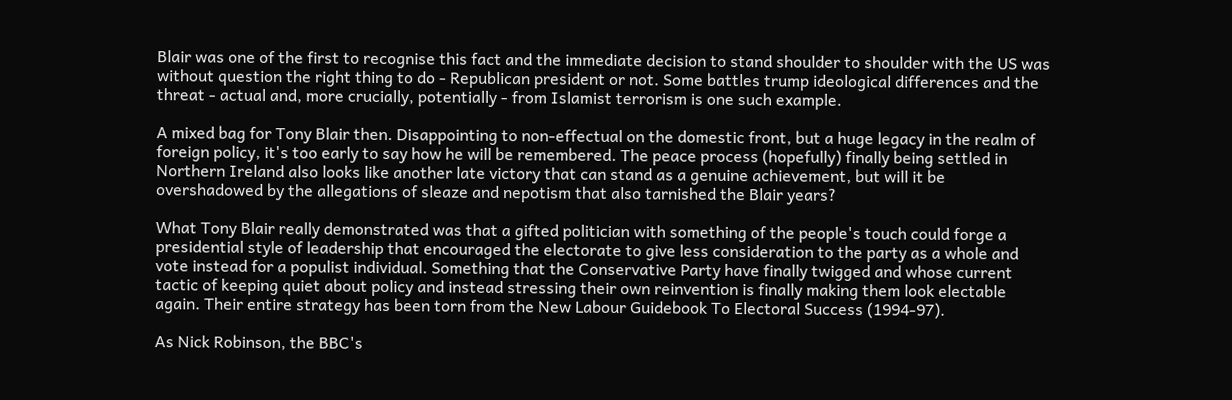Blair was one of the first to recognise this fact and the immediate decision to stand shoulder to shoulder with the US was without question the right thing to do - Republican president or not. Some battles trump ideological differences and the threat - actual and, more crucially, potentially - from Islamist terrorism is one such example.

A mixed bag for Tony Blair then. Disappointing to non-effectual on the domestic front, but a huge legacy in the realm of foreign policy, it's too early to say how he will be remembered. The peace process (hopefully) finally being settled in Northern Ireland also looks like another late victory that can stand as a genuine achievement, but will it be overshadowed by the allegations of sleaze and nepotism that also tarnished the Blair years?

What Tony Blair really demonstrated was that a gifted politician with something of the people's touch could forge a presidential style of leadership that encouraged the electorate to give less consideration to the party as a whole and vote instead for a populist individual. Something that the Conservative Party have finally twigged and whose current tactic of keeping quiet about policy and instead stressing their own reinvention is finally making them look electable again. Their entire strategy has been torn from the New Labour Guidebook To Electoral Success (1994-97).

As Nick Robinson, the BBC's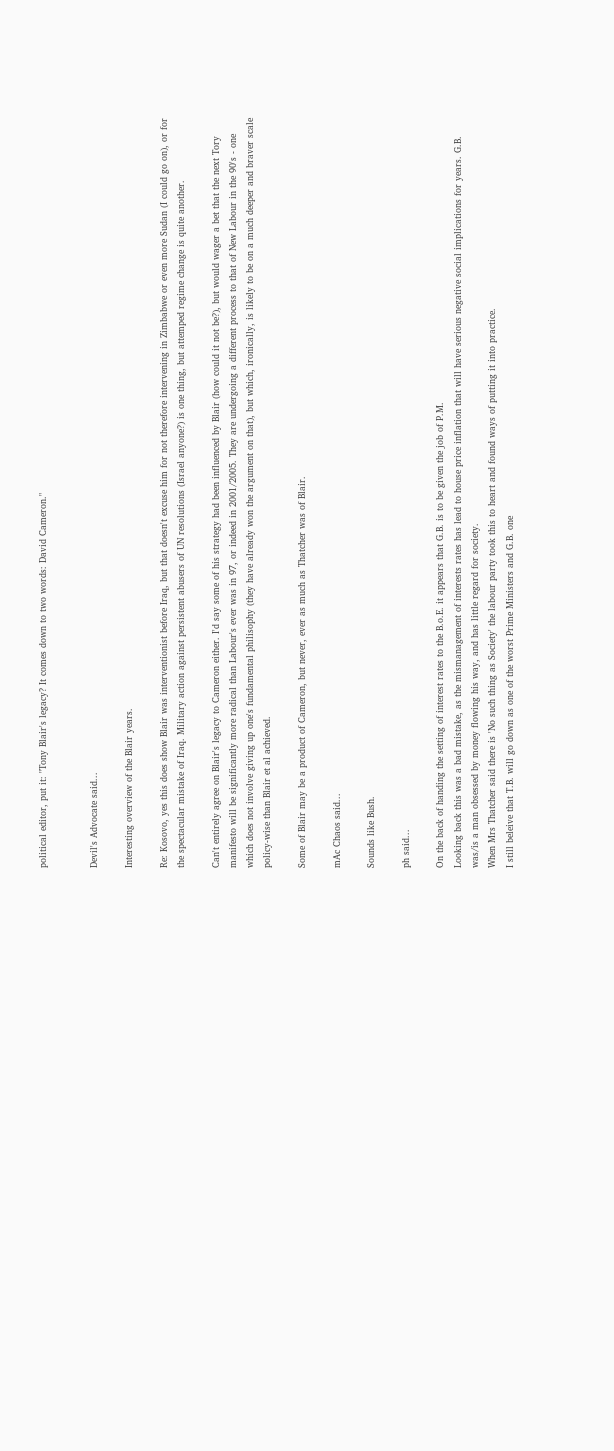political editor, put it: "Tony Blair's legacy? It comes down to two words: David Cameron."


Devil's Advocate said...

Interesting overview of the Blair years.

Re: Kosovo, yes this does show Blair was interventionist before Iraq, but that doesn't excuse him for not therefore intervening in Zimbabwe or even more Sudan (I could go on), or for the spectacular mistake of Iraq. Military action against persistent abusers of UN resolutions (Israel anyone?) is one thing, but attemped regime change is quite another.

Can't entirely agree on Blair's legacy to Cameron either. I'd say some of his strategy had been influenced by Blair (how could it not be?), but would wager a bet that the next Tory manifesto will be significantly more radical than Labour's ever was in 97, or indeed in 2001/2005. They are undergoing a different process to that of New Labour in the 90's - one which does not involve giving up one's fundamental philisophy (they have already won the argument on that), but which, ironically, is likely to be on a much deeper and braver scale policy-wise than Blair et al achieved.

Some of Blair may be a product of Cameron, but never, ever as much as Thatcher was of Blair.

mAc Chaos said...

Sounds like Bush.

ph said...

On the back of handing the setting of interest rates to the B.o.E. it appears that G.B. is to be given the job of P.M.
Looking back this was a bad mistake, as the mismanagement of interests rates has lead to house price inflation that will have serious negative social implications for years. G.B. was/is a man obsessed by money flowing his way, and has little regard for society.
When Mrs Thatcher said there is 'No such thing as Society' the labour party took this to heart and found ways of putting it into practice.
I still beleive that T.B. will go down as one of the worst Prime Ministers and G.B. one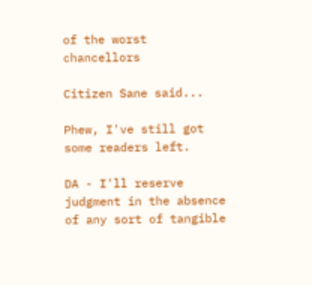of the worst chancellors

Citizen Sane said...

Phew, I've still got some readers left.

DA - I'll reserve judgment in the absence of any sort of tangible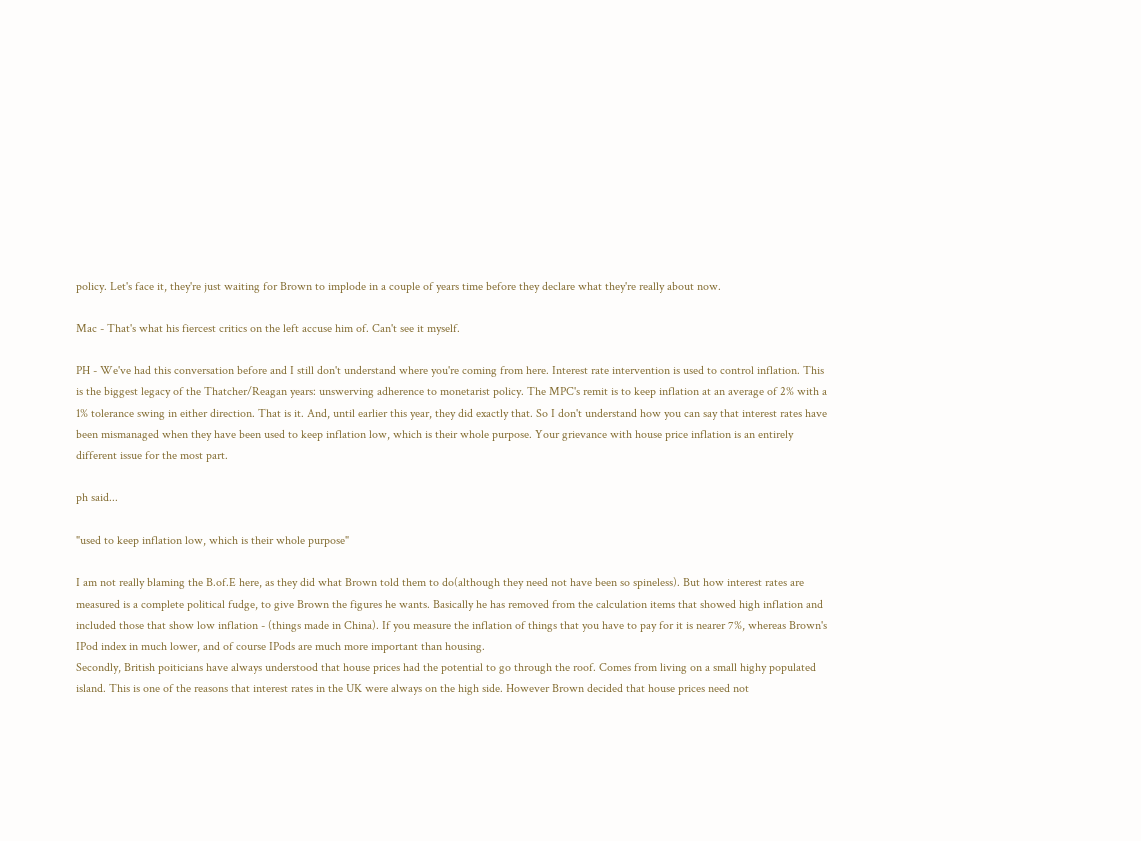policy. Let's face it, they're just waiting for Brown to implode in a couple of years time before they declare what they're really about now.

Mac - That's what his fiercest critics on the left accuse him of. Can't see it myself.

PH - We've had this conversation before and I still don't understand where you're coming from here. Interest rate intervention is used to control inflation. This is the biggest legacy of the Thatcher/Reagan years: unswerving adherence to monetarist policy. The MPC's remit is to keep inflation at an average of 2% with a 1% tolerance swing in either direction. That is it. And, until earlier this year, they did exactly that. So I don't understand how you can say that interest rates have been mismanaged when they have been used to keep inflation low, which is their whole purpose. Your grievance with house price inflation is an entirely different issue for the most part.

ph said...

"used to keep inflation low, which is their whole purpose"

I am not really blaming the B.of.E here, as they did what Brown told them to do(although they need not have been so spineless). But how interest rates are measured is a complete political fudge, to give Brown the figures he wants. Basically he has removed from the calculation items that showed high inflation and included those that show low inflation - (things made in China). If you measure the inflation of things that you have to pay for it is nearer 7%, whereas Brown's IPod index in much lower, and of course IPods are much more important than housing.
Secondly, British poiticians have always understood that house prices had the potential to go through the roof. Comes from living on a small highy populated island. This is one of the reasons that interest rates in the UK were always on the high side. However Brown decided that house prices need not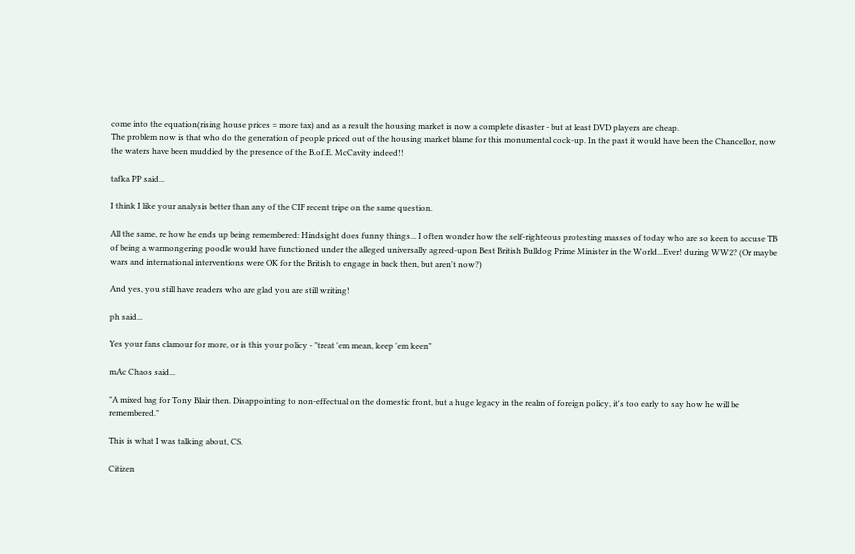come into the equation(rising house prices = more tax) and as a result the housing market is now a complete disaster - but at least DVD players are cheap.
The problem now is that who do the generation of people priced out of the housing market blame for this monumental cock-up. In the past it would have been the Chancellor, now the waters have been muddied by the presence of the B.of.E. McCavity indeed!!

tafka PP said...

I think I like your analysis better than any of the CIF recent tripe on the same question.

All the same, re how he ends up being remembered: Hindsight does funny things... I often wonder how the self-righteous protesting masses of today who are so keen to accuse TB of being a warmongering poodle would have functioned under the alleged universally agreed-upon Best British Bulldog Prime Minister in the World...Ever! during WW2? (Or maybe wars and international interventions were OK for the British to engage in back then, but aren't now?)

And yes, you still have readers who are glad you are still writing!

ph said...

Yes your fans clamour for more, or is this your policy - "treat 'em mean, keep 'em keen"

mAc Chaos said...

"A mixed bag for Tony Blair then. Disappointing to non-effectual on the domestic front, but a huge legacy in the realm of foreign policy, it's too early to say how he will be remembered."

This is what I was talking about, CS.

Citizen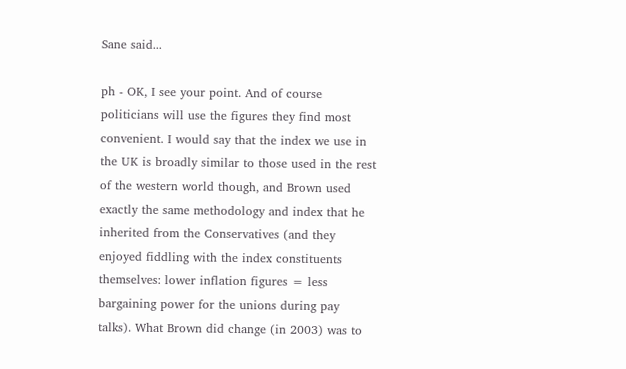Sane said...

ph - OK, I see your point. And of course politicians will use the figures they find most convenient. I would say that the index we use in the UK is broadly similar to those used in the rest of the western world though, and Brown used exactly the same methodology and index that he inherited from the Conservatives (and they enjoyed fiddling with the index constituents themselves: lower inflation figures = less bargaining power for the unions during pay talks). What Brown did change (in 2003) was to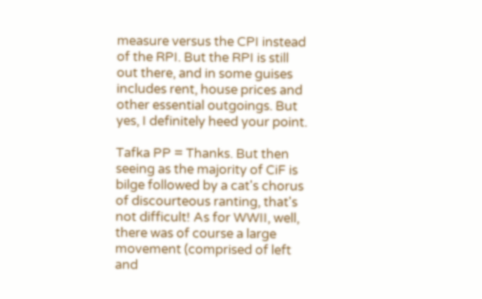measure versus the CPI instead of the RPI. But the RPI is still out there, and in some guises includes rent, house prices and other essential outgoings. But yes, I definitely heed your point.

Tafka PP = Thanks. But then seeing as the majority of CiF is bilge followed by a cat's chorus of discourteous ranting, that's not difficult! As for WWII, well, there was of course a large movement (comprised of left and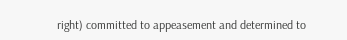right) committed to appeasement and determined to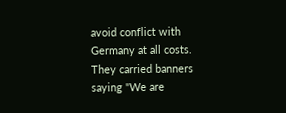avoid conflict with Germany at all costs. They carried banners saying "We are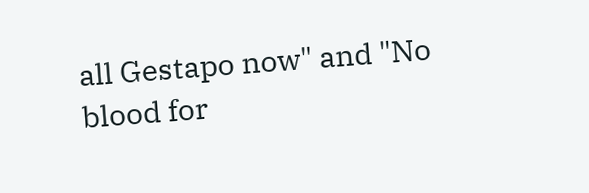all Gestapo now" and "No blood for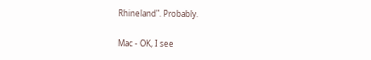Rhineland". Probably.

Mac - OK, I see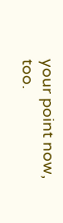your point now, too.